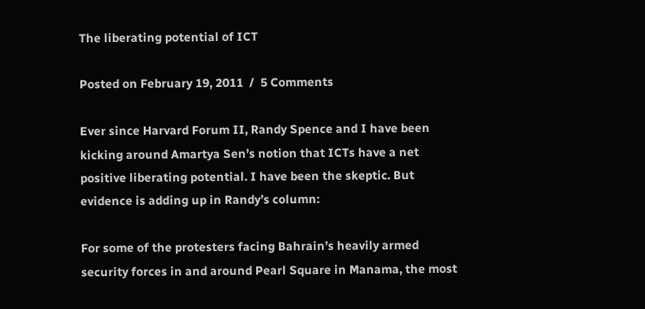The liberating potential of ICT

Posted on February 19, 2011  /  5 Comments

Ever since Harvard Forum II, Randy Spence and I have been kicking around Amartya Sen’s notion that ICTs have a net positive liberating potential. I have been the skeptic. But evidence is adding up in Randy’s column:

For some of the protesters facing Bahrain’s heavily armed security forces in and around Pearl Square in Manama, the most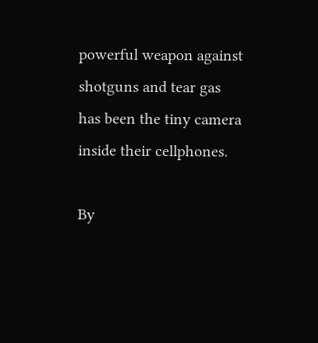powerful weapon against shotguns and tear gas has been the tiny camera inside their cellphones.

By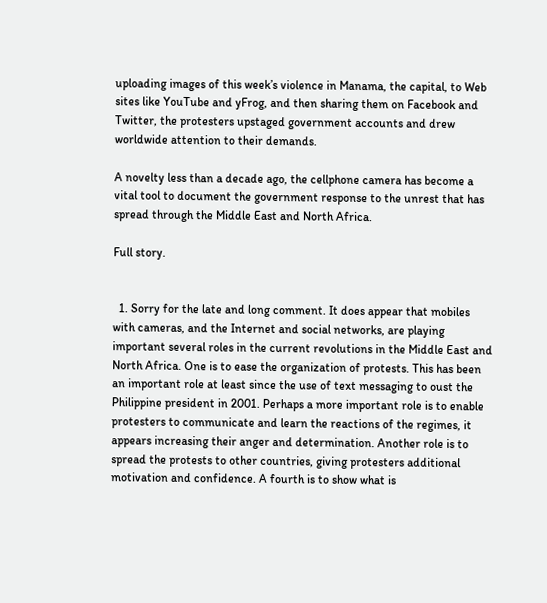uploading images of this week’s violence in Manama, the capital, to Web sites like YouTube and yFrog, and then sharing them on Facebook and Twitter, the protesters upstaged government accounts and drew worldwide attention to their demands.

A novelty less than a decade ago, the cellphone camera has become a vital tool to document the government response to the unrest that has spread through the Middle East and North Africa.

Full story.


  1. Sorry for the late and long comment. It does appear that mobiles with cameras, and the Internet and social networks, are playing important several roles in the current revolutions in the Middle East and North Africa. One is to ease the organization of protests. This has been an important role at least since the use of text messaging to oust the Philippine president in 2001. Perhaps a more important role is to enable protesters to communicate and learn the reactions of the regimes, it appears increasing their anger and determination. Another role is to spread the protests to other countries, giving protesters additional motivation and confidence. A fourth is to show what is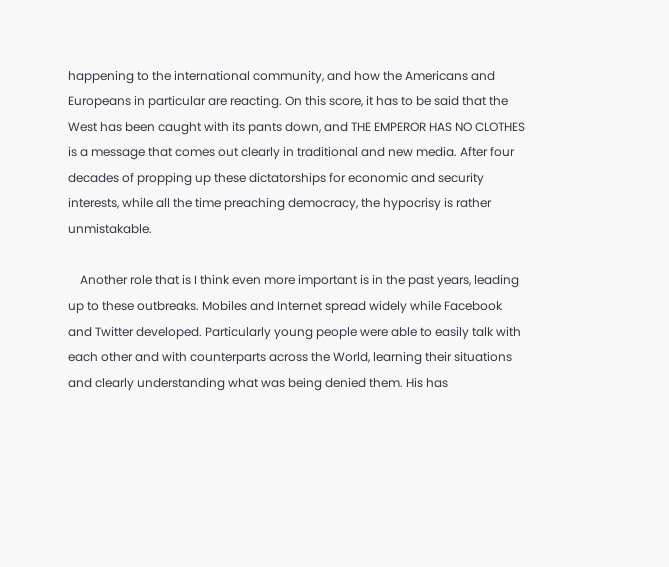happening to the international community, and how the Americans and Europeans in particular are reacting. On this score, it has to be said that the West has been caught with its pants down, and THE EMPEROR HAS NO CLOTHES is a message that comes out clearly in traditional and new media. After four decades of propping up these dictatorships for economic and security interests, while all the time preaching democracy, the hypocrisy is rather unmistakable.

    Another role that is I think even more important is in the past years, leading up to these outbreaks. Mobiles and Internet spread widely while Facebook and Twitter developed. Particularly young people were able to easily talk with each other and with counterparts across the World, learning their situations and clearly understanding what was being denied them. His has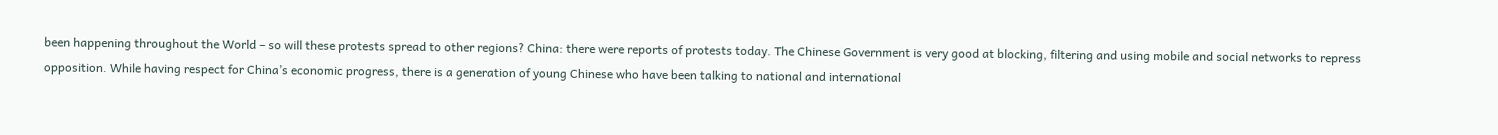been happening throughout the World – so will these protests spread to other regions? China: there were reports of protests today. The Chinese Government is very good at blocking, filtering and using mobile and social networks to repress opposition. While having respect for China’s economic progress, there is a generation of young Chinese who have been talking to national and international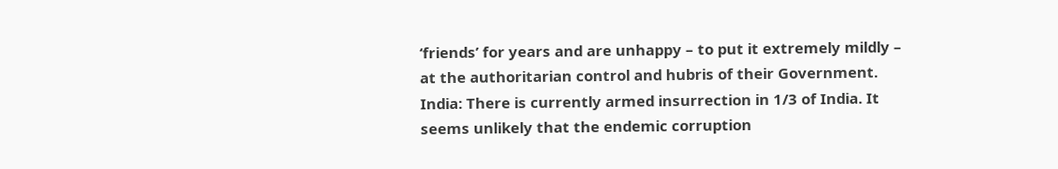‘friends’ for years and are unhappy – to put it extremely mildly – at the authoritarian control and hubris of their Government. India: There is currently armed insurrection in 1/3 of India. It seems unlikely that the endemic corruption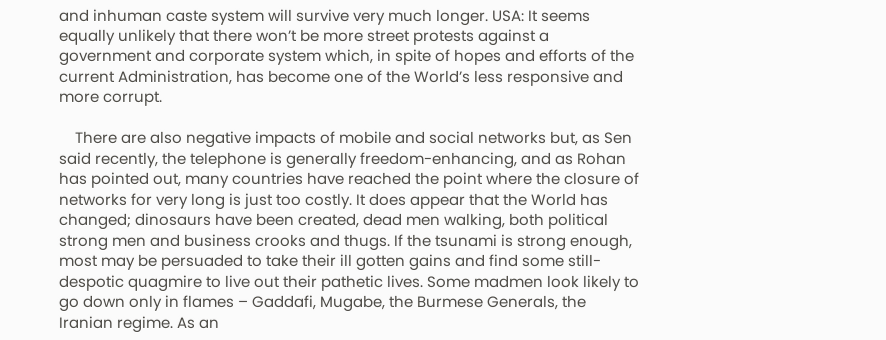and inhuman caste system will survive very much longer. USA: It seems equally unlikely that there won’t be more street protests against a government and corporate system which, in spite of hopes and efforts of the current Administration, has become one of the World’s less responsive and more corrupt.

    There are also negative impacts of mobile and social networks but, as Sen said recently, the telephone is generally freedom-enhancing, and as Rohan has pointed out, many countries have reached the point where the closure of networks for very long is just too costly. It does appear that the World has changed; dinosaurs have been created, dead men walking, both political strong men and business crooks and thugs. If the tsunami is strong enough, most may be persuaded to take their ill gotten gains and find some still-despotic quagmire to live out their pathetic lives. Some madmen look likely to go down only in flames – Gaddafi, Mugabe, the Burmese Generals, the Iranian regime. As an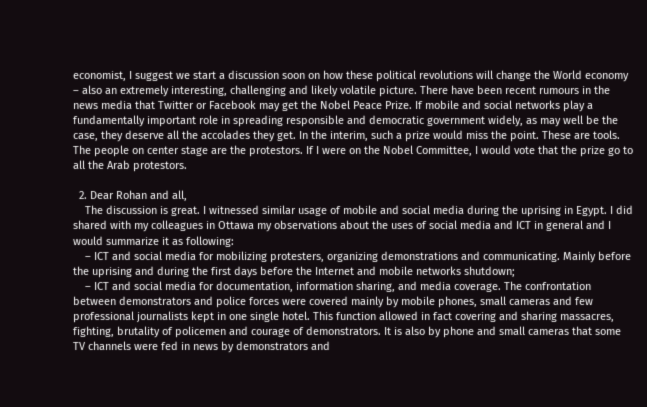economist, I suggest we start a discussion soon on how these political revolutions will change the World economy – also an extremely interesting, challenging and likely volatile picture. There have been recent rumours in the news media that Twitter or Facebook may get the Nobel Peace Prize. If mobile and social networks play a fundamentally important role in spreading responsible and democratic government widely, as may well be the case, they deserve all the accolades they get. In the interim, such a prize would miss the point. These are tools. The people on center stage are the protestors. If I were on the Nobel Committee, I would vote that the prize go to all the Arab protestors.

  2. Dear Rohan and all,
    The discussion is great. I witnessed similar usage of mobile and social media during the uprising in Egypt. I did shared with my colleagues in Ottawa my observations about the uses of social media and ICT in general and I would summarize it as following:
    – ICT and social media for mobilizing protesters, organizing demonstrations and communicating. Mainly before the uprising and during the first days before the Internet and mobile networks shutdown;
    – ICT and social media for documentation, information sharing, and media coverage. The confrontation between demonstrators and police forces were covered mainly by mobile phones, small cameras and few professional journalists kept in one single hotel. This function allowed in fact covering and sharing massacres, fighting, brutality of policemen and courage of demonstrators. It is also by phone and small cameras that some TV channels were fed in news by demonstrators and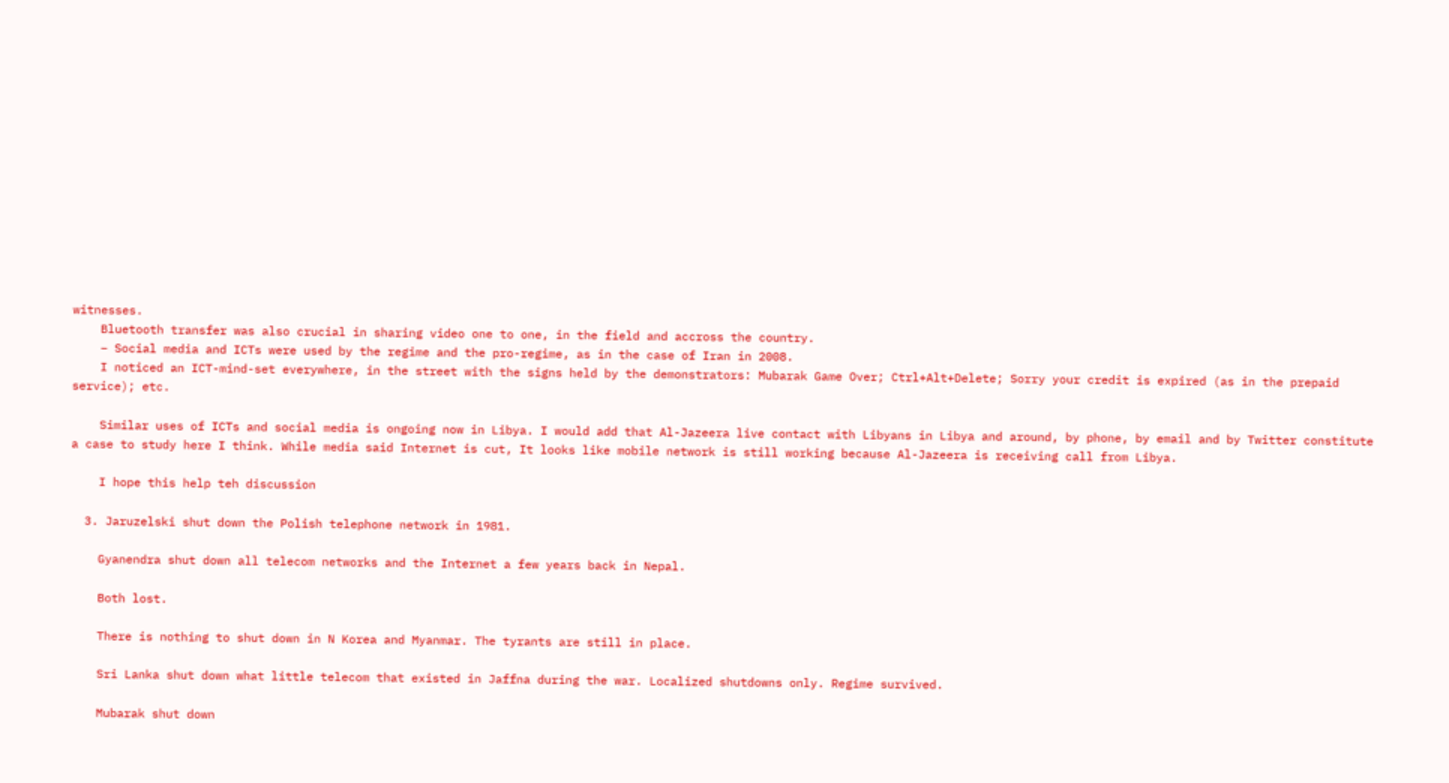witnesses.
    Bluetooth transfer was also crucial in sharing video one to one, in the field and accross the country.
    – Social media and ICTs were used by the regime and the pro-regime, as in the case of Iran in 2008.
    I noticed an ICT-mind-set everywhere, in the street with the signs held by the demonstrators: Mubarak Game Over; Ctrl+Alt+Delete; Sorry your credit is expired (as in the prepaid service); etc.

    Similar uses of ICTs and social media is ongoing now in Libya. I would add that Al-Jazeera live contact with Libyans in Libya and around, by phone, by email and by Twitter constitute a case to study here I think. While media said Internet is cut, It looks like mobile network is still working because Al-Jazeera is receiving call from Libya.

    I hope this help teh discussion

  3. Jaruzelski shut down the Polish telephone network in 1981.

    Gyanendra shut down all telecom networks and the Internet a few years back in Nepal.

    Both lost.

    There is nothing to shut down in N Korea and Myanmar. The tyrants are still in place.

    Sri Lanka shut down what little telecom that existed in Jaffna during the war. Localized shutdowns only. Regime survived.

    Mubarak shut down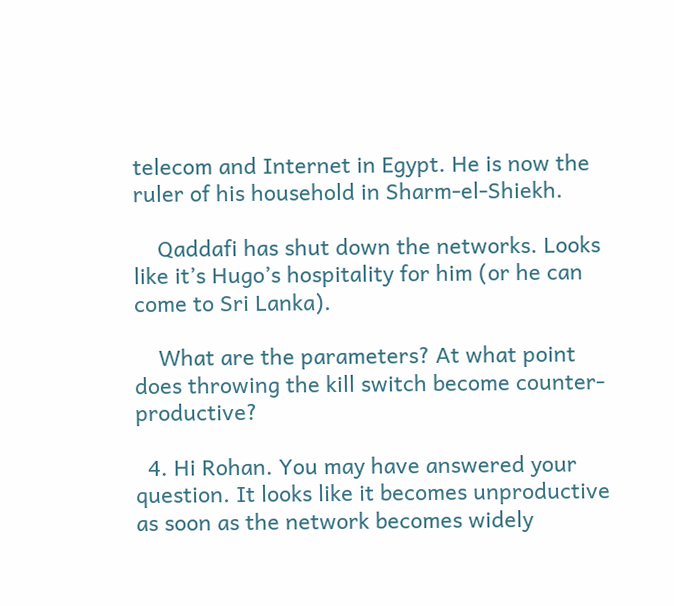telecom and Internet in Egypt. He is now the ruler of his household in Sharm-el-Shiekh.

    Qaddafi has shut down the networks. Looks like it’s Hugo’s hospitality for him (or he can come to Sri Lanka).

    What are the parameters? At what point does throwing the kill switch become counter-productive?

  4. Hi Rohan. You may have answered your question. It looks like it becomes unproductive as soon as the network becomes widely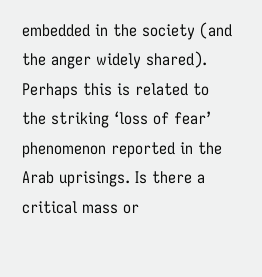embedded in the society (and the anger widely shared). Perhaps this is related to the striking ‘loss of fear’ phenomenon reported in the Arab uprisings. Is there a critical mass or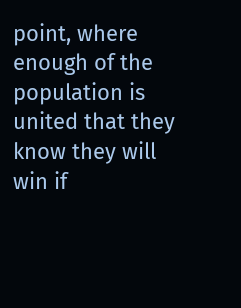point, where enough of the population is united that they know they will win if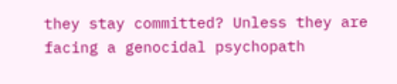they stay committed? Unless they are facing a genocidal psychopath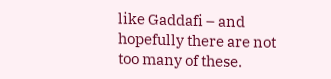like Gaddafi – and hopefully there are not too many of these.